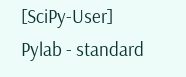[SciPy-User] Pylab - standard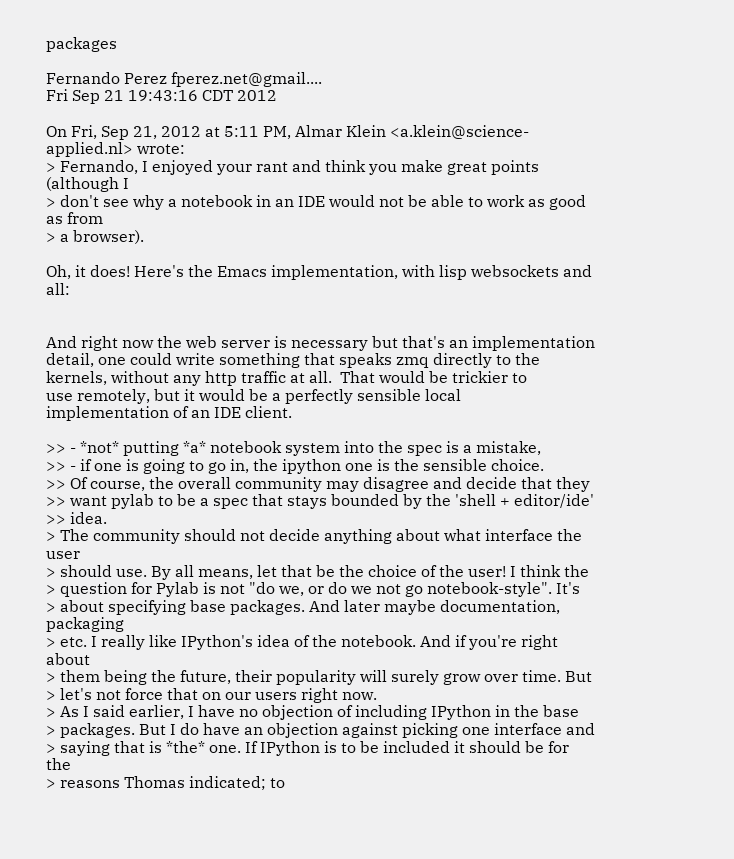packages

Fernando Perez fperez.net@gmail....
Fri Sep 21 19:43:16 CDT 2012

On Fri, Sep 21, 2012 at 5:11 PM, Almar Klein <a.klein@science-applied.nl> wrote:
> Fernando, I enjoyed your rant and think you make great points (although I
> don't see why a notebook in an IDE would not be able to work as good as from
> a browser).

Oh, it does! Here's the Emacs implementation, with lisp websockets and all:


And right now the web server is necessary but that's an implementation
detail, one could write something that speaks zmq directly to the
kernels, without any http traffic at all.  That would be trickier to
use remotely, but it would be a perfectly sensible local
implementation of an IDE client.

>> - *not* putting *a* notebook system into the spec is a mistake,
>> - if one is going to go in, the ipython one is the sensible choice.
>> Of course, the overall community may disagree and decide that they
>> want pylab to be a spec that stays bounded by the 'shell + editor/ide'
>> idea.
> The community should not decide anything about what interface the user
> should use. By all means, let that be the choice of the user! I think the
> question for Pylab is not "do we, or do we not go notebook-style". It's
> about specifying base packages. And later maybe documentation, packaging
> etc. I really like IPython's idea of the notebook. And if you're right about
> them being the future, their popularity will surely grow over time. But
> let's not force that on our users right now.
> As I said earlier, I have no objection of including IPython in the base
> packages. But I do have an objection against picking one interface and
> saying that is *the* one. If IPython is to be included it should be for the
> reasons Thomas indicated; to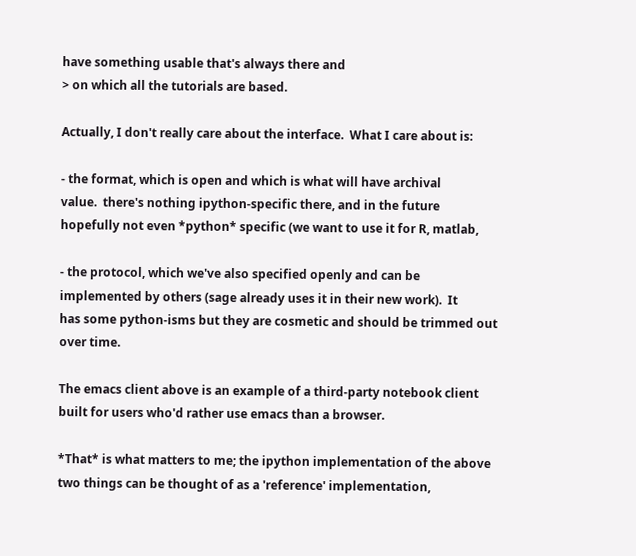have something usable that's always there and
> on which all the tutorials are based.

Actually, I don't really care about the interface.  What I care about is:

- the format, which is open and which is what will have archival
value.  there's nothing ipython-specific there, and in the future
hopefully not even *python* specific (we want to use it for R, matlab,

- the protocol, which we've also specified openly and can be
implemented by others (sage already uses it in their new work).  It
has some python-isms but they are cosmetic and should be trimmed out
over time.

The emacs client above is an example of a third-party notebook client
built for users who'd rather use emacs than a browser.

*That* is what matters to me; the ipython implementation of the above
two things can be thought of as a 'reference' implementation,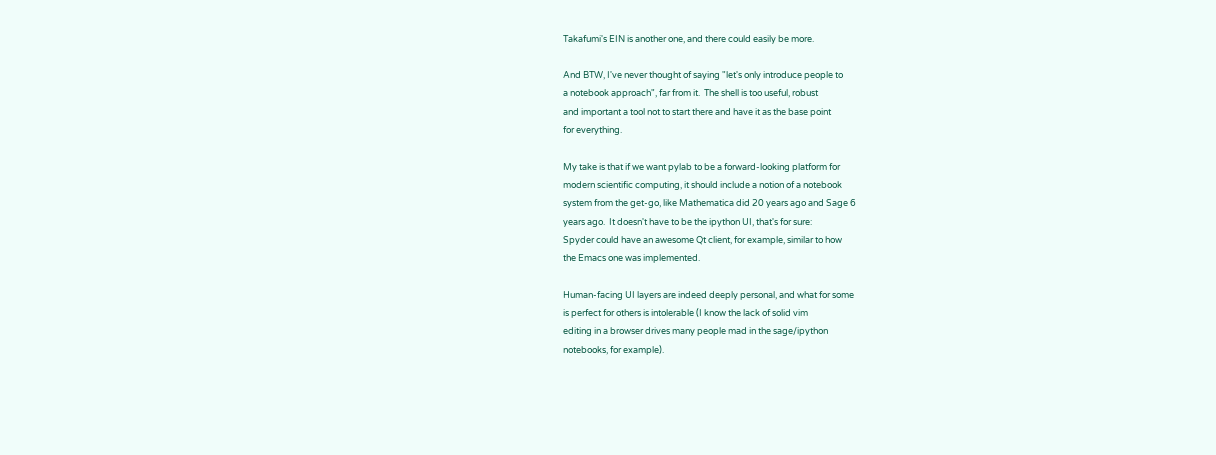Takafumi's EIN is another one, and there could easily be more.

And BTW, I've never thought of saying "let's only introduce people to
a notebook approach", far from it.  The shell is too useful, robust
and important a tool not to start there and have it as the base point
for everything.

My take is that if we want pylab to be a forward-looking platform for
modern scientific computing, it should include a notion of a notebook
system from the get-go, like Mathematica did 20 years ago and Sage 6
years ago.  It doesn't have to be the ipython UI, that's for sure:
Spyder could have an awesome Qt client, for example, similar to how
the Emacs one was implemented.

Human-facing UI layers are indeed deeply personal, and what for some
is perfect for others is intolerable (I know the lack of solid vim
editing in a browser drives many people mad in the sage/ipython
notebooks, for example).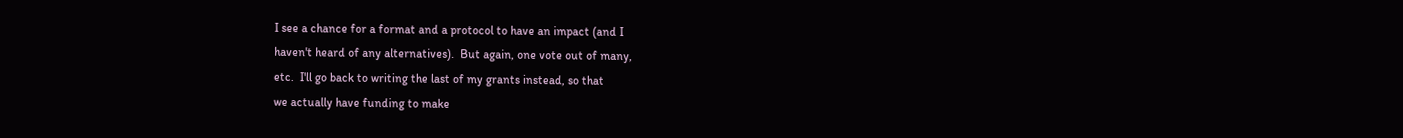I see a chance for a format and a protocol to have an impact (and I
haven't heard of any alternatives).  But again, one vote out of many,
etc.  I'll go back to writing the last of my grants instead, so that
we actually have funding to make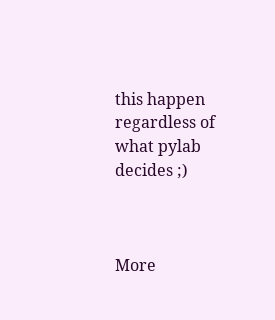this happen regardless of what pylab
decides ;)



More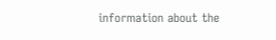information about the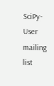SciPy-User mailing list